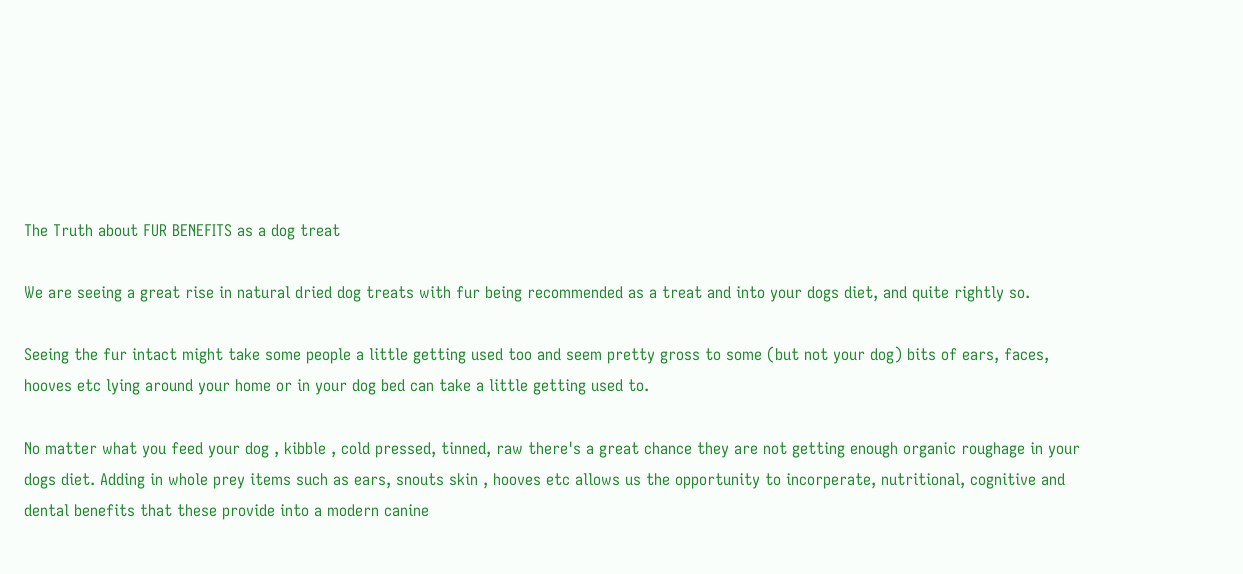The Truth about FUR BENEFITS as a dog treat

We are seeing a great rise in natural dried dog treats with fur being recommended as a treat and into your dogs diet, and quite rightly so.

Seeing the fur intact might take some people a little getting used too and seem pretty gross to some (but not your dog) bits of ears, faces, hooves etc lying around your home or in your dog bed can take a little getting used to.

No matter what you feed your dog , kibble , cold pressed, tinned, raw there's a great chance they are not getting enough organic roughage in your dogs diet. Adding in whole prey items such as ears, snouts skin , hooves etc allows us the opportunity to incorperate, nutritional, cognitive and dental benefits that these provide into a modern canine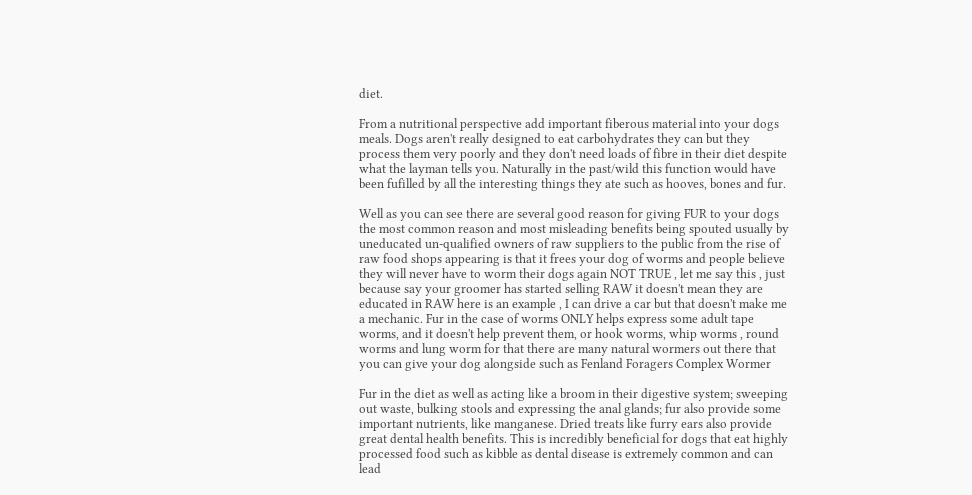diet.

From a nutritional perspective add important fiberous material into your dogs meals. Dogs aren't really designed to eat carbohydrates they can but they process them very poorly and they don't need loads of fibre in their diet despite what the layman tells you. Naturally in the past/wild this function would have been fufilled by all the interesting things they ate such as hooves, bones and fur.

Well as you can see there are several good reason for giving FUR to your dogs the most common reason and most misleading benefits being spouted usually by uneducated un-qualified owners of raw suppliers to the public from the rise of raw food shops appearing is that it frees your dog of worms and people believe they will never have to worm their dogs again NOT TRUE , let me say this , just because say your groomer has started selling RAW it doesn't mean they are educated in RAW here is an example , I can drive a car but that doesn't make me a mechanic. Fur in the case of worms ONLY helps express some adult tape worms, and it doesn't help prevent them, or hook worms, whip worms , round worms and lung worm for that there are many natural wormers out there that you can give your dog alongside such as Fenland Foragers Complex Wormer

Fur in the diet as well as acting like a broom in their digestive system; sweeping out waste, bulking stools and expressing the anal glands; fur also provide some important nutrients, like manganese. Dried treats like furry ears also provide great dental health benefits. This is incredibly beneficial for dogs that eat highly processed food such as kibble as dental disease is extremely common and can lead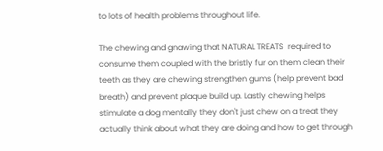to lots of health problems throughout life.

The chewing and gnawing that NATURAL TREATS  required to consume them coupled with the bristly fur on them clean their teeth as they are chewing strengthen gums (help prevent bad breath) and prevent plaque build up. Lastly chewing helps stimulate a dog mentally they don't just chew on a treat they actually think about what they are doing and how to get through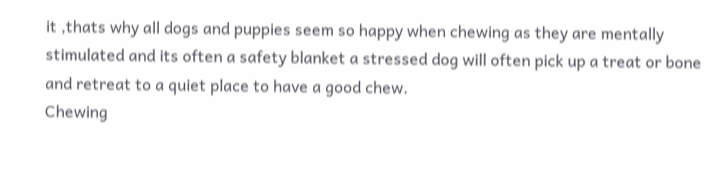it ,thats why all dogs and puppies seem so happy when chewing as they are mentally stimulated and its often a safety blanket a stressed dog will often pick up a treat or bone and retreat to a quiet place to have a good chew.
Chewing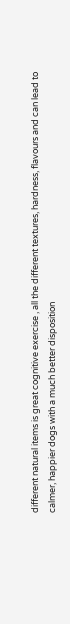different natural items is great cognitive exercise , all the different textures, hardness, flavours and can lead to calmer, happier dogs with a much better disposition